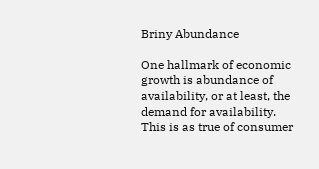Briny Abundance

One hallmark of economic growth is abundance of availability, or at least, the demand for availability. This is as true of consumer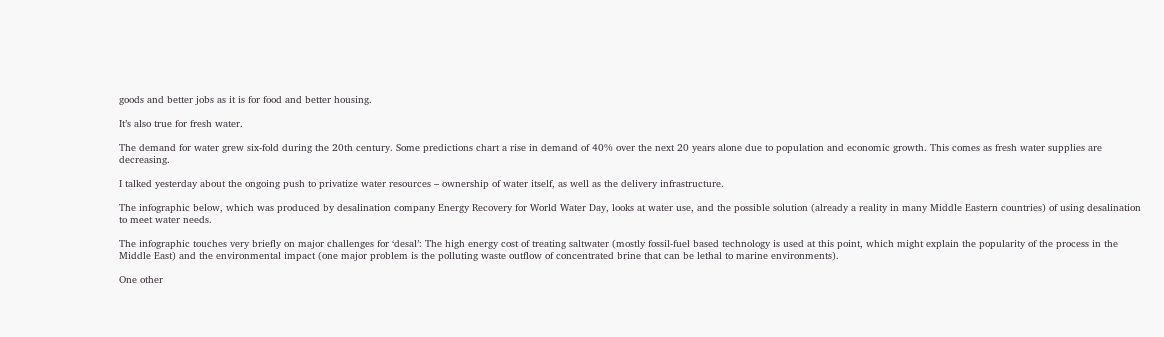goods and better jobs as it is for food and better housing.

It’s also true for fresh water.

The demand for water grew six-fold during the 20th century. Some predictions chart a rise in demand of 40% over the next 20 years alone due to population and economic growth. This comes as fresh water supplies are decreasing.

I talked yesterday about the ongoing push to privatize water resources – ownership of water itself, as well as the delivery infrastructure.

The infographic below, which was produced by desalination company Energy Recovery for World Water Day, looks at water use, and the possible solution (already a reality in many Middle Eastern countries) of using desalination to meet water needs.

The infographic touches very briefly on major challenges for ‘desal’: The high energy cost of treating saltwater (mostly fossil-fuel based technology is used at this point, which might explain the popularity of the process in the Middle East) and the environmental impact (one major problem is the polluting waste outflow of concentrated brine that can be lethal to marine environments).

One other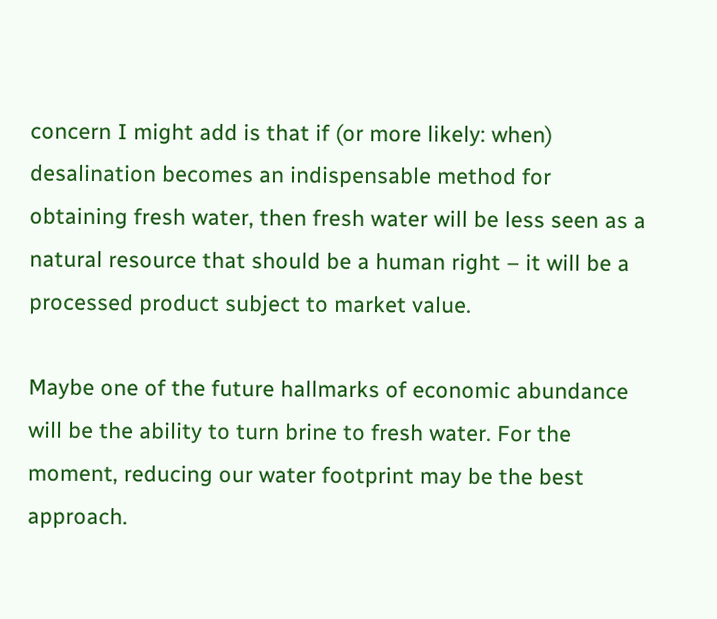concern I might add is that if (or more likely: when) desalination becomes an indispensable method for obtaining fresh water, then fresh water will be less seen as a natural resource that should be a human right – it will be a processed product subject to market value.

Maybe one of the future hallmarks of economic abundance will be the ability to turn brine to fresh water. For the moment, reducing our water footprint may be the best approach.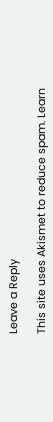Leave a Reply

This site uses Akismet to reduce spam. Learn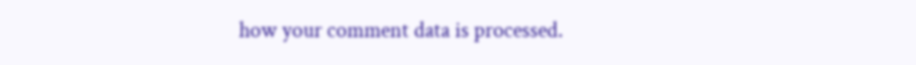how your comment data is processed.